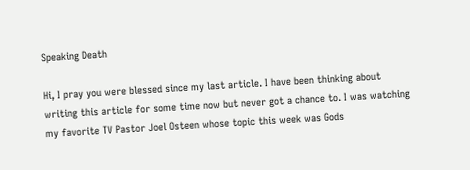Speaking Death

Hi, I pray you were blessed since my last article. I have been thinking about writing this article for some time now but never got a chance to. I was watching my favorite TV Pastor Joel Osteen whose topic this week was Gods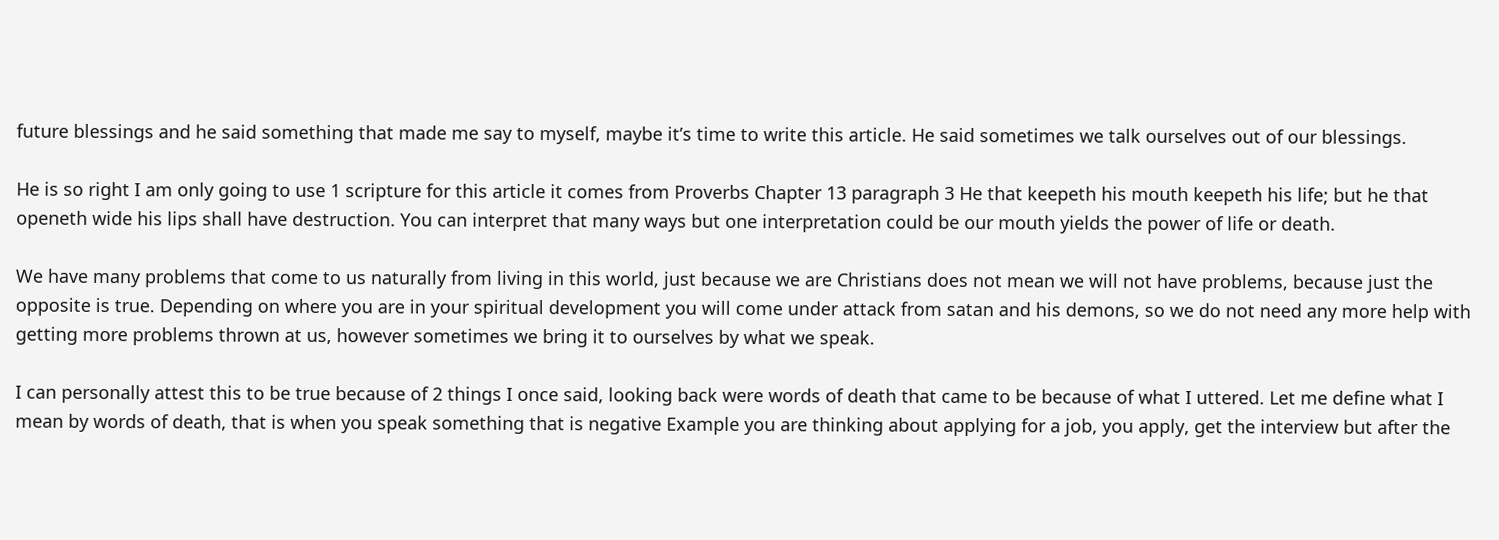future blessings and he said something that made me say to myself, maybe it’s time to write this article. He said sometimes we talk ourselves out of our blessings.

He is so right I am only going to use 1 scripture for this article it comes from Proverbs Chapter 13 paragraph 3 He that keepeth his mouth keepeth his life; but he that openeth wide his lips shall have destruction. You can interpret that many ways but one interpretation could be our mouth yields the power of life or death.

We have many problems that come to us naturally from living in this world, just because we are Christians does not mean we will not have problems, because just the opposite is true. Depending on where you are in your spiritual development you will come under attack from satan and his demons, so we do not need any more help with getting more problems thrown at us, however sometimes we bring it to ourselves by what we speak.

I can personally attest this to be true because of 2 things I once said, looking back were words of death that came to be because of what I uttered. Let me define what I mean by words of death, that is when you speak something that is negative Example you are thinking about applying for a job, you apply, get the interview but after the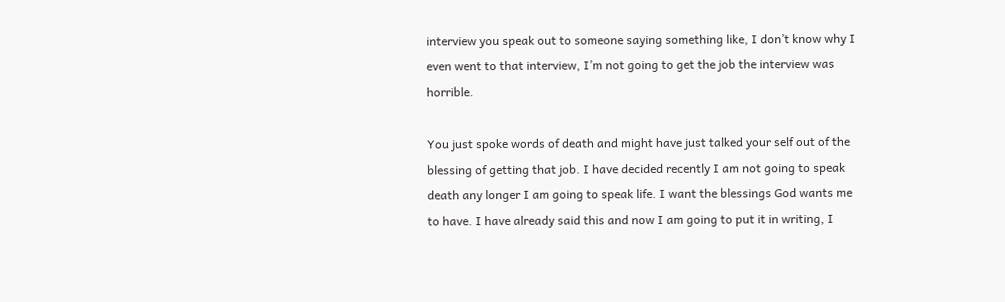interview you speak out to someone saying something like, I don’t know why I even went to that interview, I’m not going to get the job the interview was horrible.

You just spoke words of death and might have just talked your self out of the blessing of getting that job. I have decided recently I am not going to speak death any longer I am going to speak life. I want the blessings God wants me to have. I have already said this and now I am going to put it in writing, I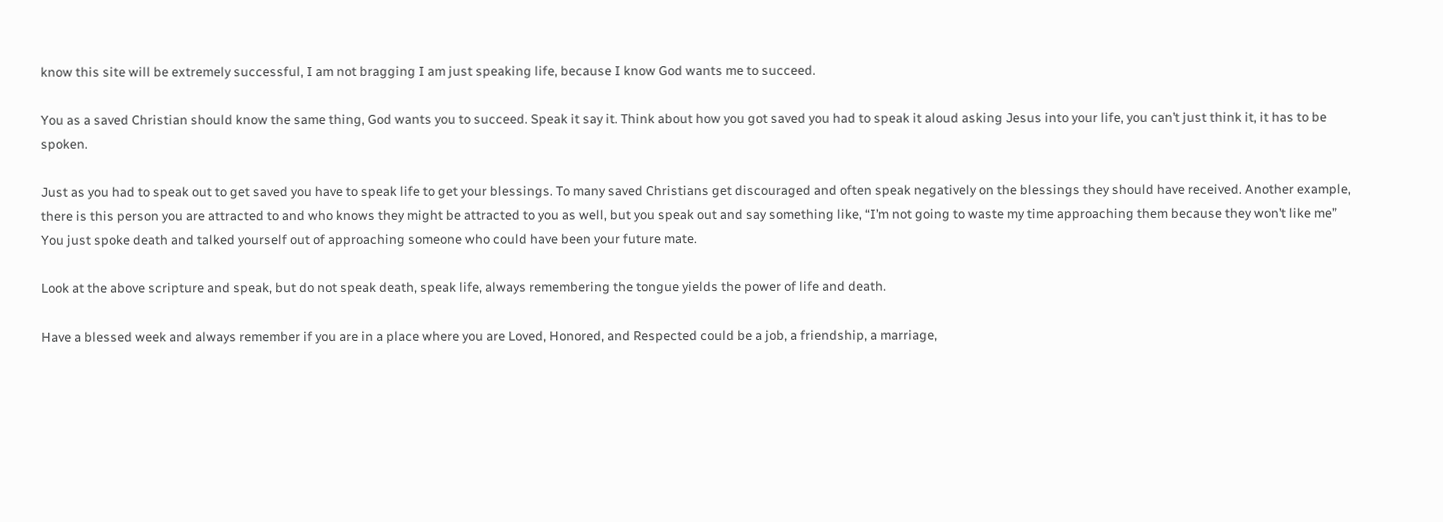know this site will be extremely successful, I am not bragging I am just speaking life, because I know God wants me to succeed.

You as a saved Christian should know the same thing, God wants you to succeed. Speak it say it. Think about how you got saved you had to speak it aloud asking Jesus into your life, you can’t just think it, it has to be spoken.

Just as you had to speak out to get saved you have to speak life to get your blessings. To many saved Christians get discouraged and often speak negatively on the blessings they should have received. Another example, there is this person you are attracted to and who knows they might be attracted to you as well, but you speak out and say something like, “I’m not going to waste my time approaching them because they won’t like me” You just spoke death and talked yourself out of approaching someone who could have been your future mate.

Look at the above scripture and speak, but do not speak death, speak life, always remembering the tongue yields the power of life and death.

Have a blessed week and always remember if you are in a place where you are Loved, Honored, and Respected could be a job, a friendship, a marriage,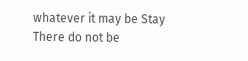whatever it may be Stay There do not be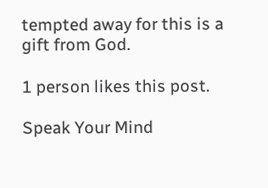tempted away for this is a gift from God.

1 person likes this post.

Speak Your Mind